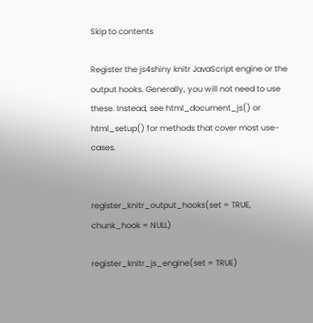Skip to contents

Register the js4shiny knitr JavaScript engine or the output hooks. Generally, you will not need to use these. Instead, see html_document_js() or html_setup() for methods that cover most use-cases.


register_knitr_output_hooks(set = TRUE, chunk_hook = NULL)

register_knitr_js_engine(set = TRUE)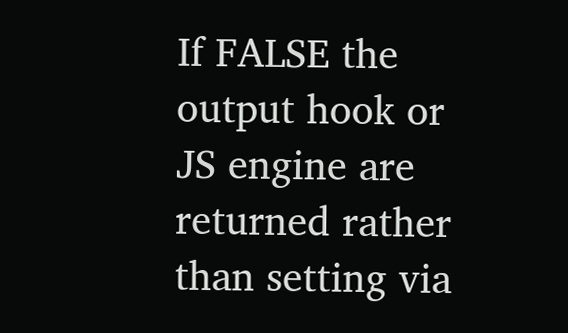If FALSE the output hook or JS engine are returned rather than setting via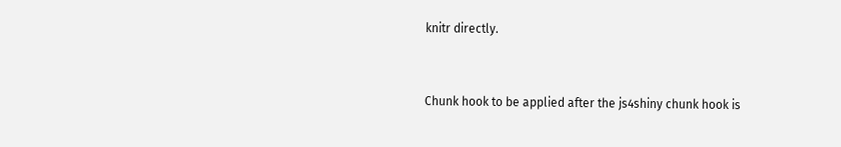knitr directly.


Chunk hook to be applied after the js4shiny chunk hook is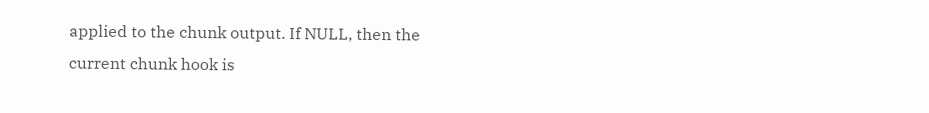applied to the chunk output. If NULL, then the current chunk hook is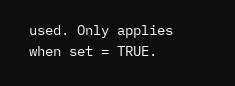used. Only applies when set = TRUE.